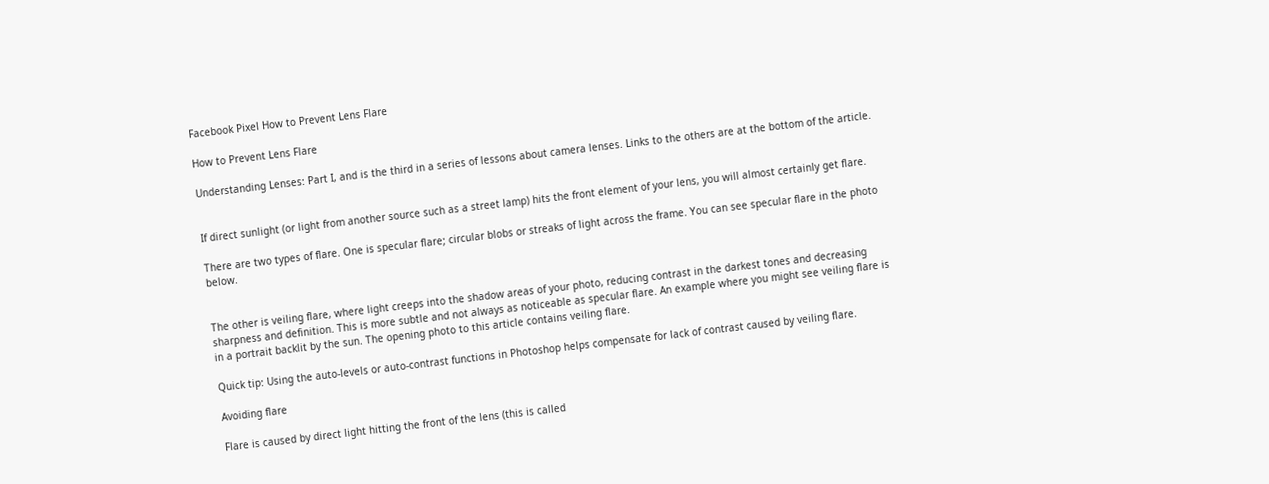Facebook Pixel How to Prevent Lens Flare

How to Prevent Lens Flare

Understanding Lenses: Part I, and is the third in a series of lessons about camera lenses. Links to the others are at the bottom of the article.


If direct sunlight (or light from another source such as a street lamp) hits the front element of your lens, you will almost certainly get flare.

There are two types of flare. One is specular flare; circular blobs or streaks of light across the frame. You can see specular flare in the photo below.


The other is veiling flare, where light creeps into the shadow areas of your photo, reducing contrast in the darkest tones and decreasing sharpness and definition. This is more subtle and not always as noticeable as specular flare. An example where you might see veiling flare is in a portrait backlit by the sun. The opening photo to this article contains veiling flare.

Quick tip: Using the auto-levels or auto-contrast functions in Photoshop helps compensate for lack of contrast caused by veiling flare.

Avoiding flare

Flare is caused by direct light hitting the front of the lens (this is called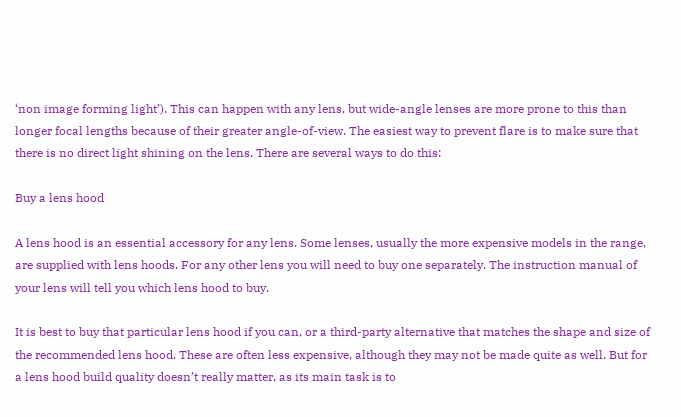‘non image forming light’). This can happen with any lens, but wide-angle lenses are more prone to this than longer focal lengths because of their greater angle-of-view. The easiest way to prevent flare is to make sure that there is no direct light shining on the lens. There are several ways to do this:

Buy a lens hood

A lens hood is an essential accessory for any lens. Some lenses, usually the more expensive models in the range, are supplied with lens hoods. For any other lens you will need to buy one separately. The instruction manual of your lens will tell you which lens hood to buy.

It is best to buy that particular lens hood if you can, or a third-party alternative that matches the shape and size of the recommended lens hood. These are often less expensive, although they may not be made quite as well. But for a lens hood build quality doesn’t really matter, as its main task is to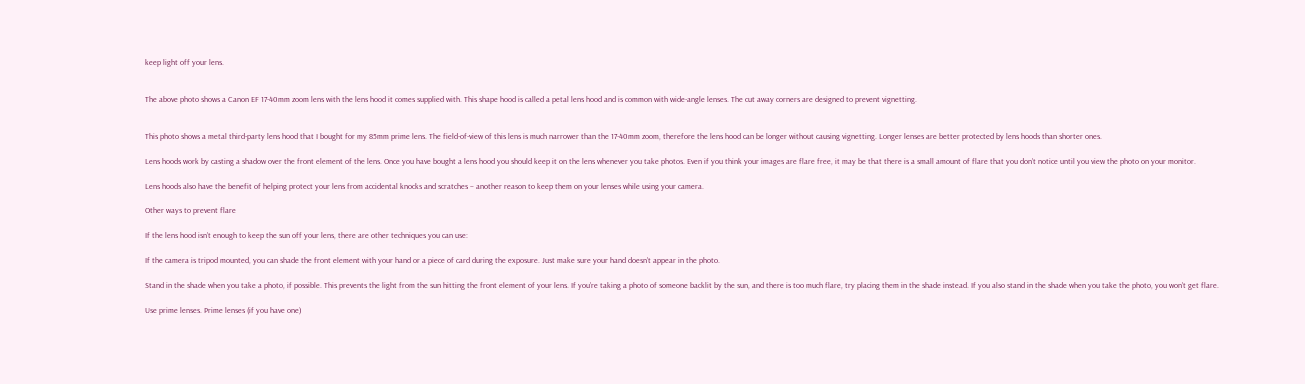keep light off your lens.


The above photo shows a Canon EF 17-40mm zoom lens with the lens hood it comes supplied with. This shape hood is called a petal lens hood and is common with wide-angle lenses. The cut away corners are designed to prevent vignetting.


This photo shows a metal third-party lens hood that I bought for my 85mm prime lens. The field-of-view of this lens is much narrower than the 17-40mm zoom, therefore the lens hood can be longer without causing vignetting. Longer lenses are better protected by lens hoods than shorter ones.

Lens hoods work by casting a shadow over the front element of the lens. Once you have bought a lens hood you should keep it on the lens whenever you take photos. Even if you think your images are flare free, it may be that there is a small amount of flare that you don’t notice until you view the photo on your monitor.

Lens hoods also have the benefit of helping protect your lens from accidental knocks and scratches – another reason to keep them on your lenses while using your camera.

Other ways to prevent flare

If the lens hood isn’t enough to keep the sun off your lens, there are other techniques you can use:

If the camera is tripod mounted, you can shade the front element with your hand or a piece of card during the exposure. Just make sure your hand doesn’t appear in the photo.

Stand in the shade when you take a photo, if possible. This prevents the light from the sun hitting the front element of your lens. If you’re taking a photo of someone backlit by the sun, and there is too much flare, try placing them in the shade instead. If you also stand in the shade when you take the photo, you won’t get flare.

Use prime lenses. Prime lenses (if you have one)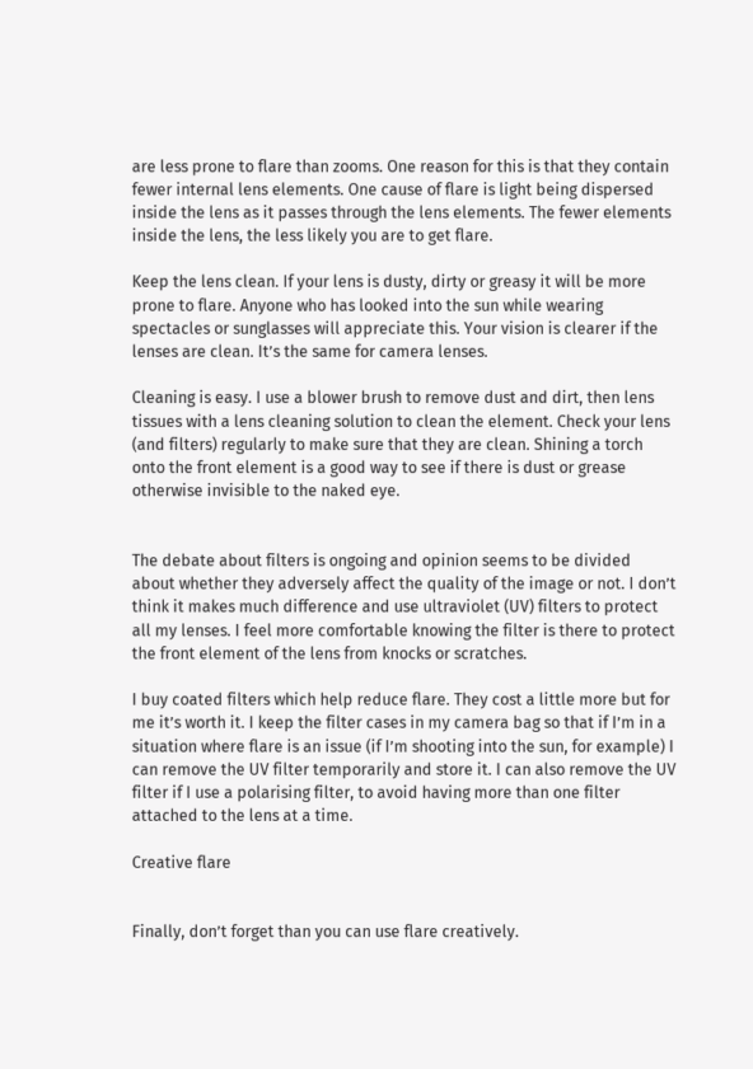are less prone to flare than zooms. One reason for this is that they contain fewer internal lens elements. One cause of flare is light being dispersed inside the lens as it passes through the lens elements. The fewer elements inside the lens, the less likely you are to get flare.

Keep the lens clean. If your lens is dusty, dirty or greasy it will be more prone to flare. Anyone who has looked into the sun while wearing spectacles or sunglasses will appreciate this. Your vision is clearer if the lenses are clean. It’s the same for camera lenses.

Cleaning is easy. I use a blower brush to remove dust and dirt, then lens tissues with a lens cleaning solution to clean the element. Check your lens (and filters) regularly to make sure that they are clean. Shining a torch onto the front element is a good way to see if there is dust or grease otherwise invisible to the naked eye.


The debate about filters is ongoing and opinion seems to be divided about whether they adversely affect the quality of the image or not. I don’t think it makes much difference and use ultraviolet (UV) filters to protect all my lenses. I feel more comfortable knowing the filter is there to protect the front element of the lens from knocks or scratches.

I buy coated filters which help reduce flare. They cost a little more but for me it’s worth it. I keep the filter cases in my camera bag so that if I’m in a situation where flare is an issue (if I’m shooting into the sun, for example) I can remove the UV filter temporarily and store it. I can also remove the UV filter if I use a polarising filter, to avoid having more than one filter attached to the lens at a time.

Creative flare


Finally, don’t forget than you can use flare creatively.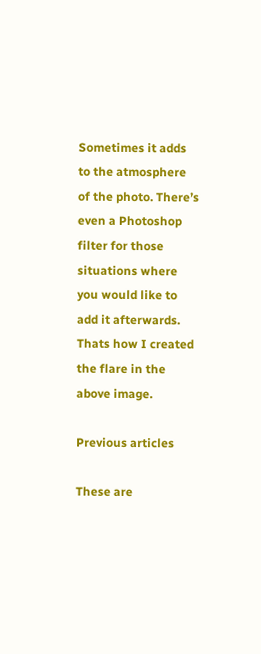Sometimes it adds to the atmosphere of the photo. There’s even a Photoshop filter for those situations where you would like to add it afterwards. Thats how I created the flare in the above image.

Previous articles

These are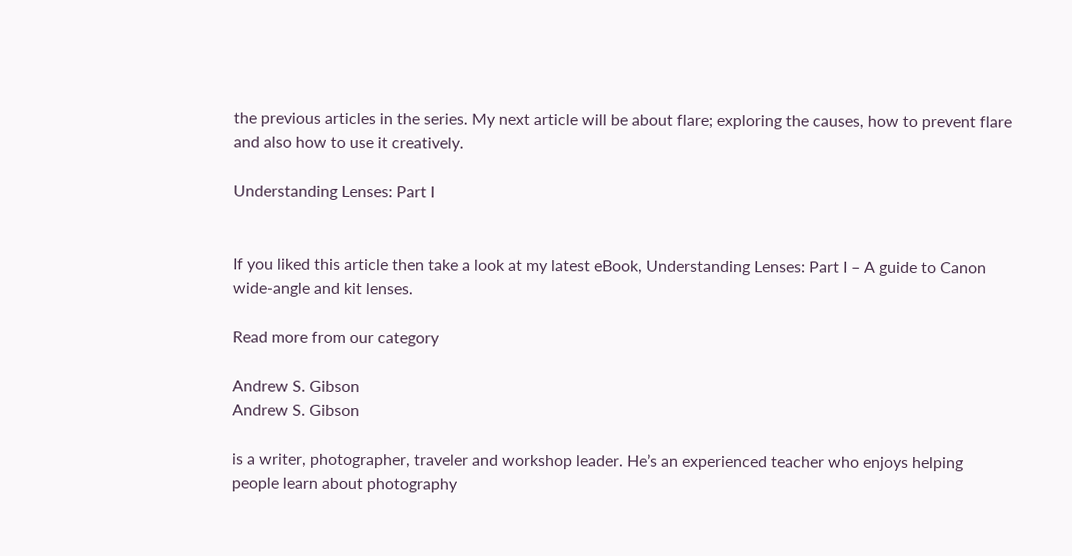the previous articles in the series. My next article will be about flare; exploring the causes, how to prevent flare and also how to use it creatively.

Understanding Lenses: Part I


If you liked this article then take a look at my latest eBook, Understanding Lenses: Part I – A guide to Canon wide-angle and kit lenses.

Read more from our category

Andrew S. Gibson
Andrew S. Gibson

is a writer, photographer, traveler and workshop leader. He’s an experienced teacher who enjoys helping people learn about photography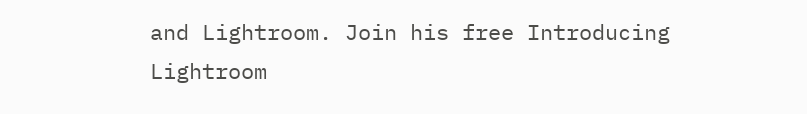and Lightroom. Join his free Introducing Lightroom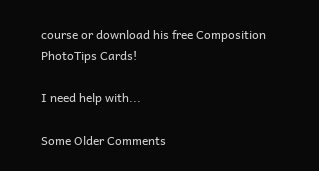course or download his free Composition PhotoTips Cards!

I need help with...

Some Older Comments